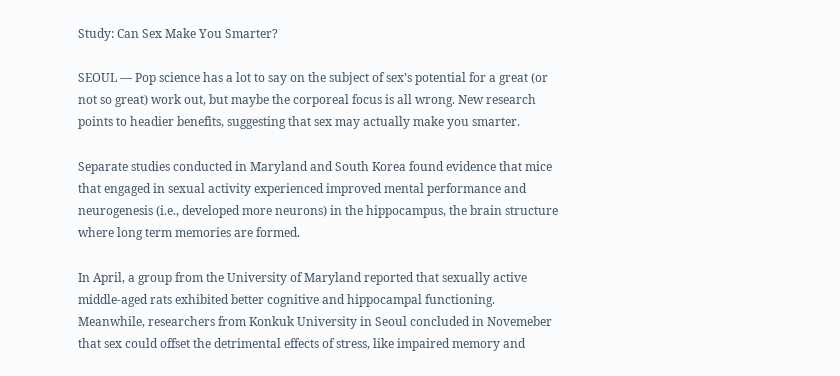Study: Can Sex Make You Smarter?

SEOUL — Pop science has a lot to say on the subject of sex’s potential for a great (or not so great) work out, but maybe the corporeal focus is all wrong. New research points to headier benefits, suggesting that sex may actually make you smarter.

Separate studies conducted in Maryland and South Korea found evidence that mice that engaged in sexual activity experienced improved mental performance and neurogenesis (i.e., developed more neurons) in the hippocampus, the brain structure where long term memories are formed.

In April, a group from the University of Maryland reported that sexually active middle-aged rats exhibited better cognitive and hippocampal functioning. Meanwhile, researchers from Konkuk University in Seoul concluded in Novemeber that sex could offset the detrimental effects of stress, like impaired memory and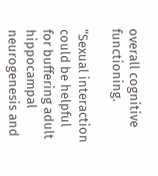overall cognitive functioning.

“Sexual interaction could be helpful for buffering adult hippocampal neurogenesis and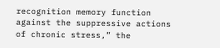recognition memory function against the suppressive actions of chronic stress,” the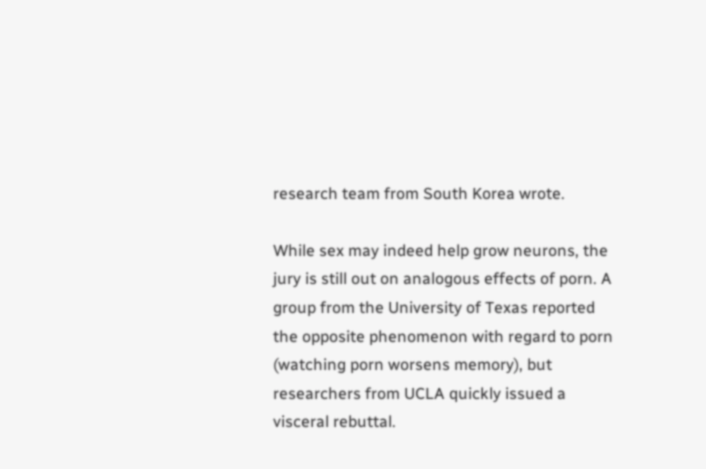research team from South Korea wrote.

While sex may indeed help grow neurons, the jury is still out on analogous effects of porn. A group from the University of Texas reported the opposite phenomenon with regard to porn (watching porn worsens memory), but researchers from UCLA quickly issued a visceral rebuttal.